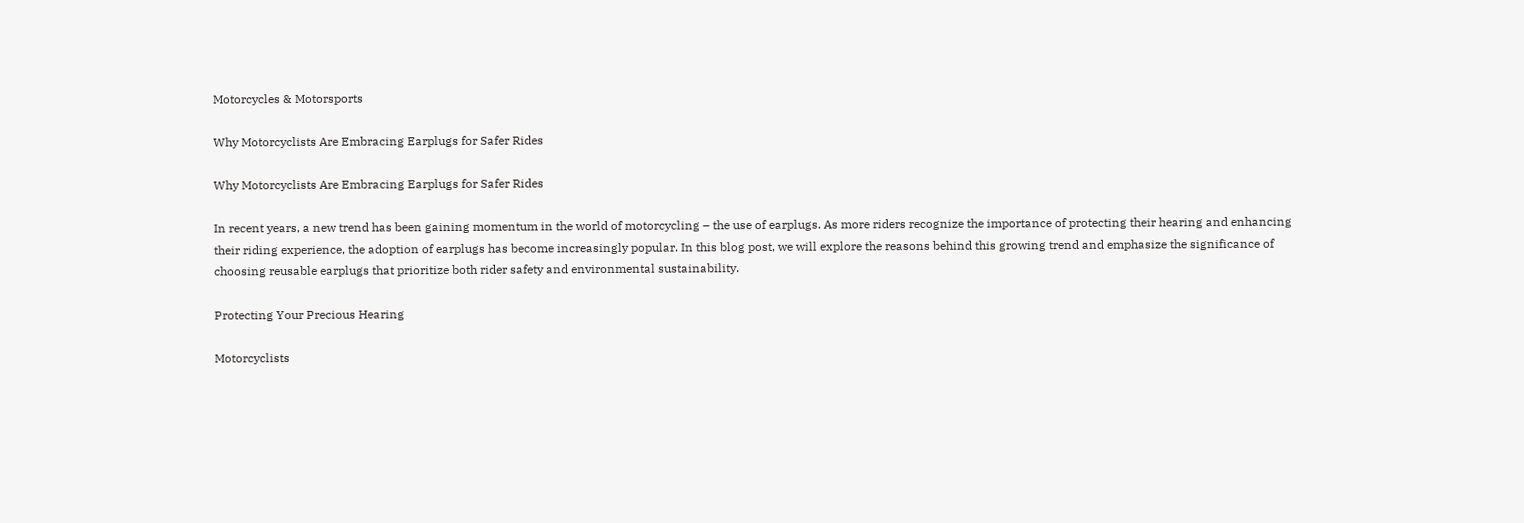Motorcycles & Motorsports

Why Motorcyclists Are Embracing Earplugs for Safer Rides

Why Motorcyclists Are Embracing Earplugs for Safer Rides

In recent years, a new trend has been gaining momentum in the world of motorcycling – the use of earplugs. As more riders recognize the importance of protecting their hearing and enhancing their riding experience, the adoption of earplugs has become increasingly popular. In this blog post, we will explore the reasons behind this growing trend and emphasize the significance of choosing reusable earplugs that prioritize both rider safety and environmental sustainability.

Protecting Your Precious Hearing

Motorcyclists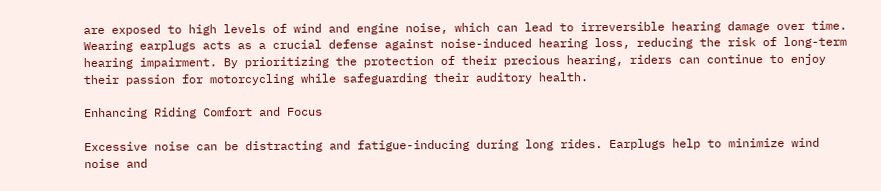are exposed to high levels of wind and engine noise, which can lead to irreversible hearing damage over time. Wearing earplugs acts as a crucial defense against noise-induced hearing loss, reducing the risk of long-term hearing impairment. By prioritizing the protection of their precious hearing, riders can continue to enjoy their passion for motorcycling while safeguarding their auditory health.

Enhancing Riding Comfort and Focus

Excessive noise can be distracting and fatigue-inducing during long rides. Earplugs help to minimize wind noise and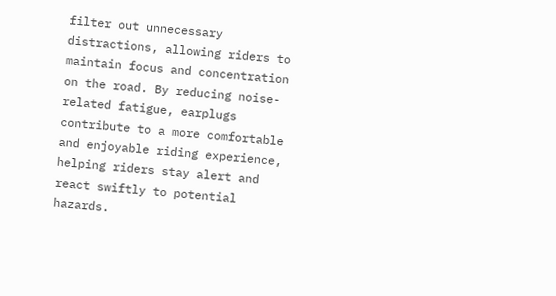filter out unnecessary distractions, allowing riders to maintain focus and concentration on the road. By reducing noise-related fatigue, earplugs contribute to a more comfortable and enjoyable riding experience, helping riders stay alert and react swiftly to potential hazards.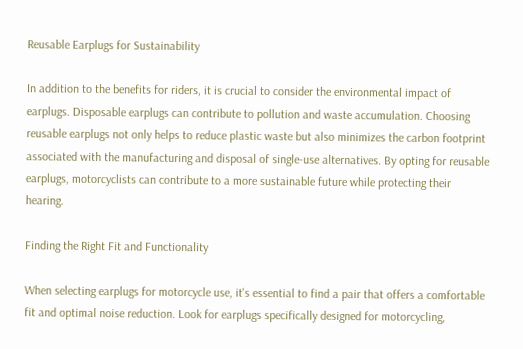Reusable Earplugs for Sustainability

In addition to the benefits for riders, it is crucial to consider the environmental impact of earplugs. Disposable earplugs can contribute to pollution and waste accumulation. Choosing reusable earplugs not only helps to reduce plastic waste but also minimizes the carbon footprint associated with the manufacturing and disposal of single-use alternatives. By opting for reusable earplugs, motorcyclists can contribute to a more sustainable future while protecting their hearing.

Finding the Right Fit and Functionality

When selecting earplugs for motorcycle use, it's essential to find a pair that offers a comfortable fit and optimal noise reduction. Look for earplugs specifically designed for motorcycling,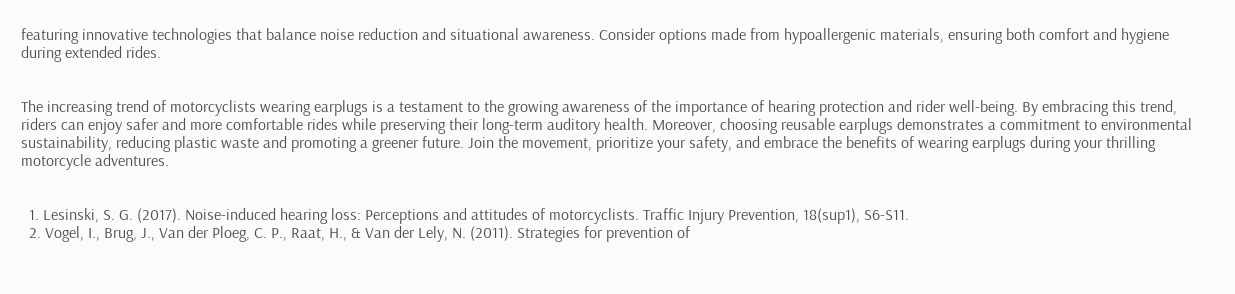featuring innovative technologies that balance noise reduction and situational awareness. Consider options made from hypoallergenic materials, ensuring both comfort and hygiene during extended rides.


The increasing trend of motorcyclists wearing earplugs is a testament to the growing awareness of the importance of hearing protection and rider well-being. By embracing this trend, riders can enjoy safer and more comfortable rides while preserving their long-term auditory health. Moreover, choosing reusable earplugs demonstrates a commitment to environmental sustainability, reducing plastic waste and promoting a greener future. Join the movement, prioritize your safety, and embrace the benefits of wearing earplugs during your thrilling motorcycle adventures.


  1. Lesinski, S. G. (2017). Noise-induced hearing loss: Perceptions and attitudes of motorcyclists. Traffic Injury Prevention, 18(sup1), S6-S11.
  2. Vogel, I., Brug, J., Van der Ploeg, C. P., Raat, H., & Van der Lely, N. (2011). Strategies for prevention of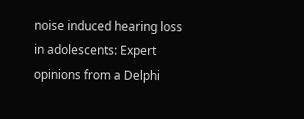noise induced hearing loss in adolescents: Expert opinions from a Delphi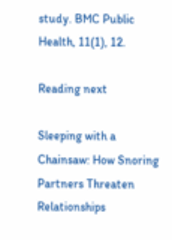study. BMC Public Health, 11(1), 12.

Reading next

Sleeping with a Chainsaw: How Snoring Partners Threaten Relationships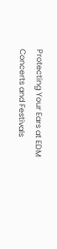Protecting Your Ears at EDM Concerts and Festivals